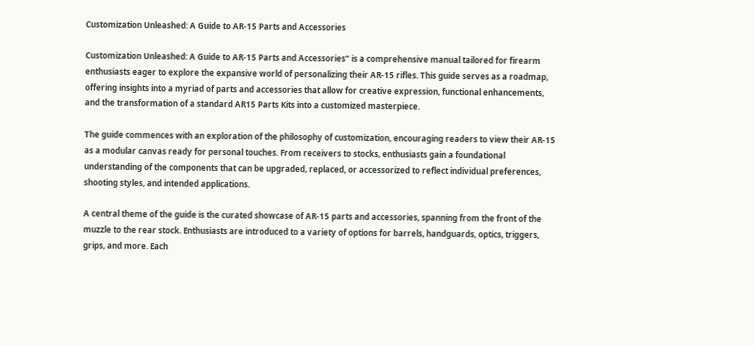Customization Unleashed: A Guide to AR-15 Parts and Accessories

Customization Unleashed: A Guide to AR-15 Parts and Accessories” is a comprehensive manual tailored for firearm enthusiasts eager to explore the expansive world of personalizing their AR-15 rifles. This guide serves as a roadmap, offering insights into a myriad of parts and accessories that allow for creative expression, functional enhancements, and the transformation of a standard AR15 Parts Kits into a customized masterpiece.

The guide commences with an exploration of the philosophy of customization, encouraging readers to view their AR-15 as a modular canvas ready for personal touches. From receivers to stocks, enthusiasts gain a foundational understanding of the components that can be upgraded, replaced, or accessorized to reflect individual preferences, shooting styles, and intended applications.

A central theme of the guide is the curated showcase of AR-15 parts and accessories, spanning from the front of the muzzle to the rear stock. Enthusiasts are introduced to a variety of options for barrels, handguards, optics, triggers, grips, and more. Each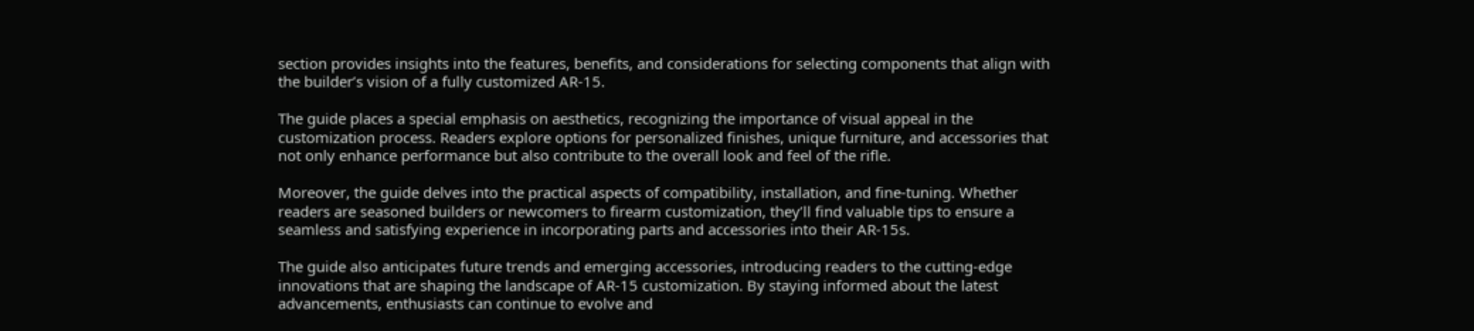section provides insights into the features, benefits, and considerations for selecting components that align with the builder’s vision of a fully customized AR-15.

The guide places a special emphasis on aesthetics, recognizing the importance of visual appeal in the customization process. Readers explore options for personalized finishes, unique furniture, and accessories that not only enhance performance but also contribute to the overall look and feel of the rifle.

Moreover, the guide delves into the practical aspects of compatibility, installation, and fine-tuning. Whether readers are seasoned builders or newcomers to firearm customization, they’ll find valuable tips to ensure a seamless and satisfying experience in incorporating parts and accessories into their AR-15s.

The guide also anticipates future trends and emerging accessories, introducing readers to the cutting-edge innovations that are shaping the landscape of AR-15 customization. By staying informed about the latest advancements, enthusiasts can continue to evolve and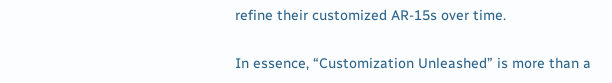refine their customized AR-15s over time.

In essence, “Customization Unleashed” is more than a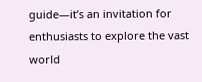guide—it’s an invitation for enthusiasts to explore the vast world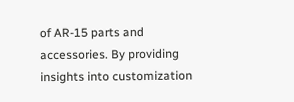of AR-15 parts and accessories. By providing insights into customization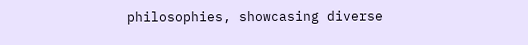philosophies, showcasing diverse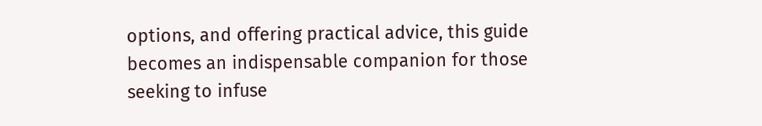options, and offering practical advice, this guide becomes an indispensable companion for those seeking to infuse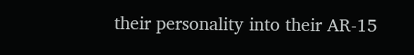their personality into their AR-15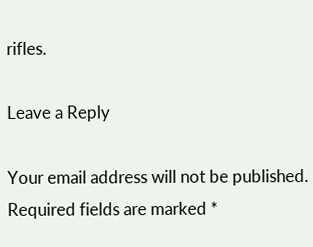rifles.

Leave a Reply

Your email address will not be published. Required fields are marked *